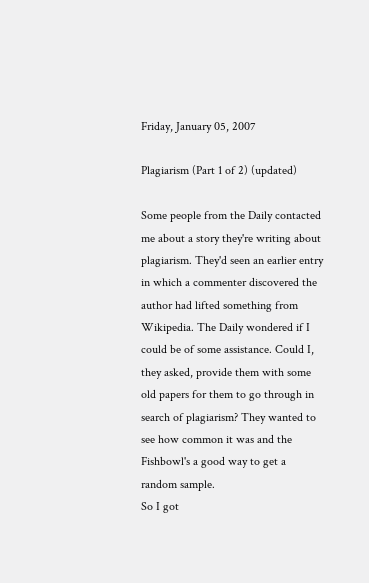Friday, January 05, 2007

Plagiarism (Part 1 of 2) (updated)

Some people from the Daily contacted me about a story they're writing about plagiarism. They'd seen an earlier entry in which a commenter discovered the author had lifted something from Wikipedia. The Daily wondered if I could be of some assistance. Could I, they asked, provide them with some old papers for them to go through in search of plagiarism? They wanted to see how common it was and the Fishbowl's a good way to get a random sample.
So I got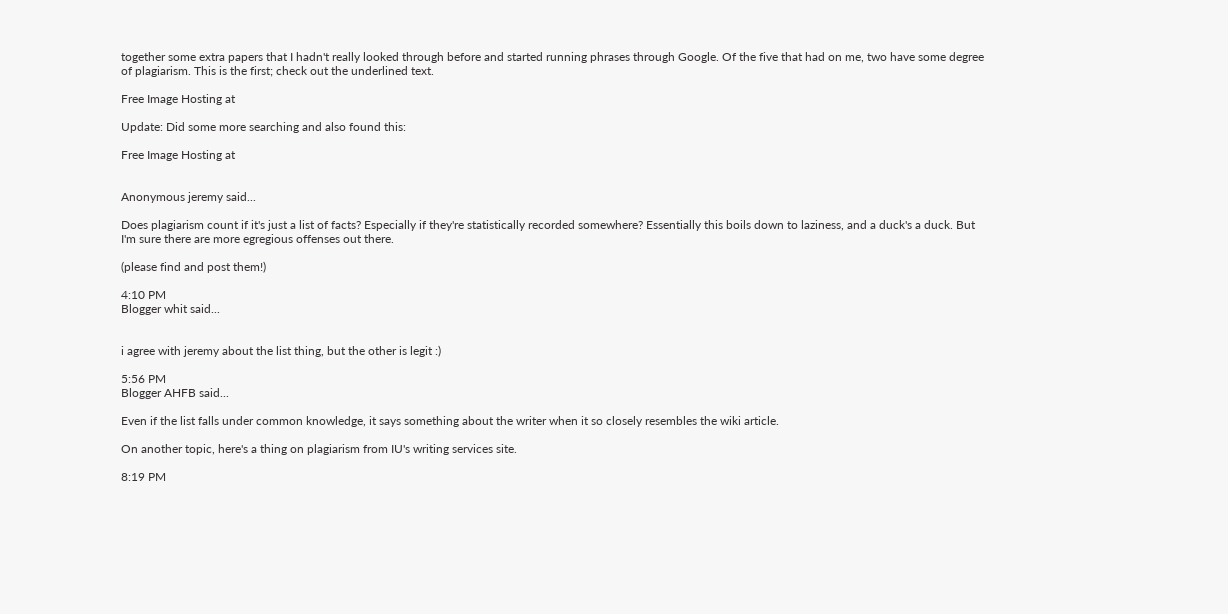together some extra papers that I hadn't really looked through before and started running phrases through Google. Of the five that had on me, two have some degree of plagiarism. This is the first; check out the underlined text.

Free Image Hosting at

Update: Did some more searching and also found this:

Free Image Hosting at


Anonymous jeremy said...

Does plagiarism count if it's just a list of facts? Especially if they're statistically recorded somewhere? Essentially this boils down to laziness, and a duck's a duck. But I'm sure there are more egregious offenses out there.

(please find and post them!)

4:10 PM
Blogger whit said...


i agree with jeremy about the list thing, but the other is legit :)

5:56 PM
Blogger AHFB said...

Even if the list falls under common knowledge, it says something about the writer when it so closely resembles the wiki article.

On another topic, here's a thing on plagiarism from IU's writing services site.

8:19 PM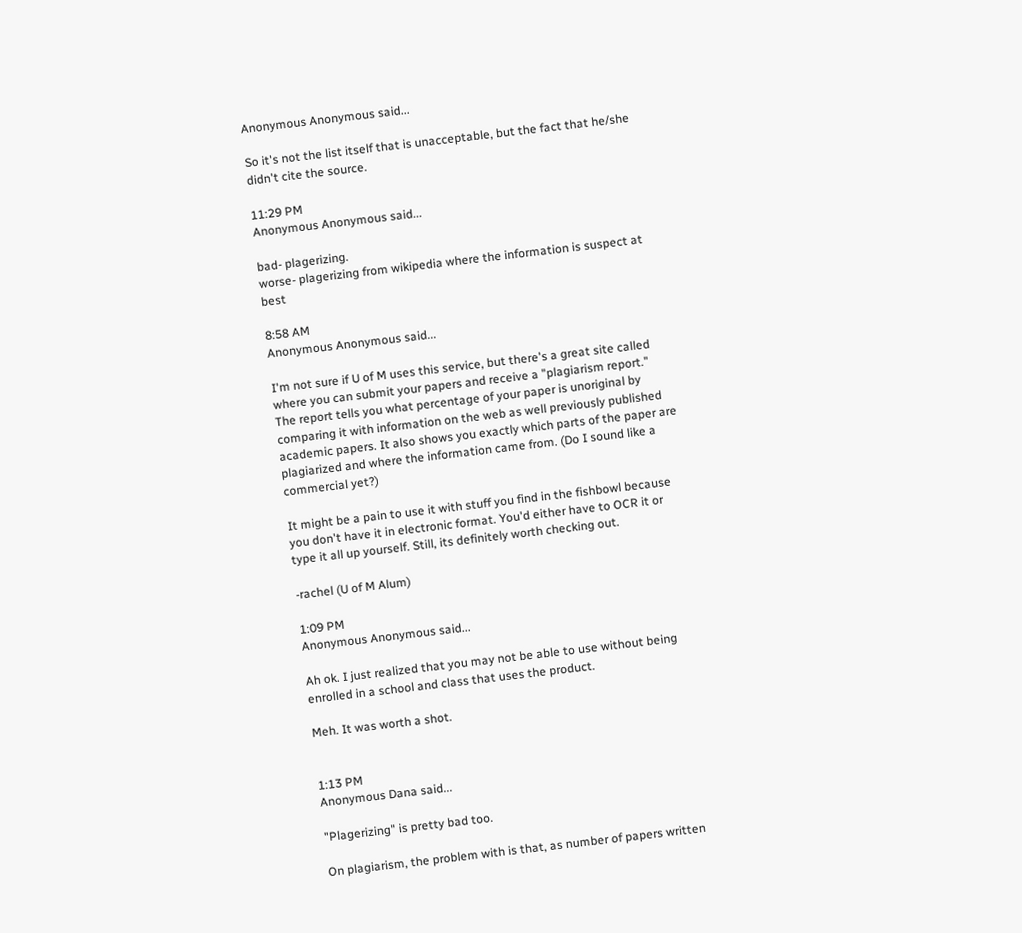Anonymous Anonymous said...

So it's not the list itself that is unacceptable, but the fact that he/she didn't cite the source.

11:29 PM
Anonymous Anonymous said...

bad- plagerizing.
worse- plagerizing from wikipedia where the information is suspect at best

8:58 AM
Anonymous Anonymous said...

I'm not sure if U of M uses this service, but there's a great site called where you can submit your papers and receive a "plagiarism report." The report tells you what percentage of your paper is unoriginal by comparing it with information on the web as well previously published academic papers. It also shows you exactly which parts of the paper are plagiarized and where the information came from. (Do I sound like a commercial yet?)

It might be a pain to use it with stuff you find in the fishbowl because you don't have it in electronic format. You'd either have to OCR it or type it all up yourself. Still, its definitely worth checking out.

-rachel (U of M Alum)

1:09 PM
Anonymous Anonymous said...

Ah ok. I just realized that you may not be able to use without being enrolled in a school and class that uses the product.

Meh. It was worth a shot.


1:13 PM
Anonymous Dana said...

"Plagerizing" is pretty bad too.

On plagiarism, the problem with is that, as number of papers written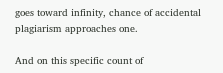goes toward infinity, chance of accidental plagiarism approaches one.

And on this specific count of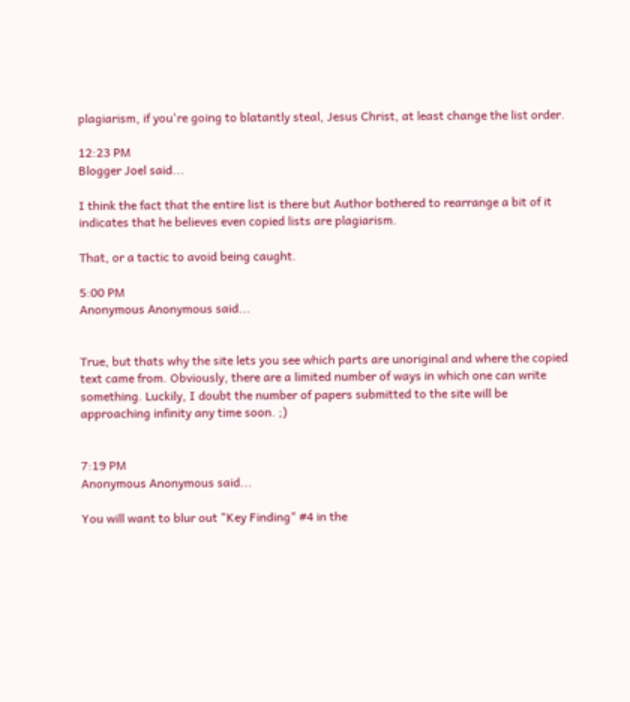plagiarism, if you're going to blatantly steal, Jesus Christ, at least change the list order.

12:23 PM
Blogger Joel said...

I think the fact that the entire list is there but Author bothered to rearrange a bit of it indicates that he believes even copied lists are plagiarism.

That, or a tactic to avoid being caught.

5:00 PM
Anonymous Anonymous said...


True, but thats why the site lets you see which parts are unoriginal and where the copied text came from. Obviously, there are a limited number of ways in which one can write something. Luckily, I doubt the number of papers submitted to the site will be approaching infinity any time soon. ;)


7:19 PM
Anonymous Anonymous said...

You will want to blur out "Key Finding" #4 in the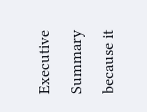Executive Summary because it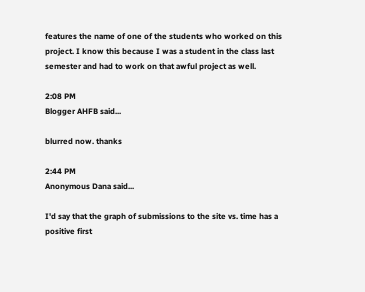features the name of one of the students who worked on this project. I know this because I was a student in the class last semester and had to work on that awful project as well.

2:08 PM
Blogger AHFB said...

blurred now. thanks

2:44 PM
Anonymous Dana said...

I'd say that the graph of submissions to the site vs. time has a positive first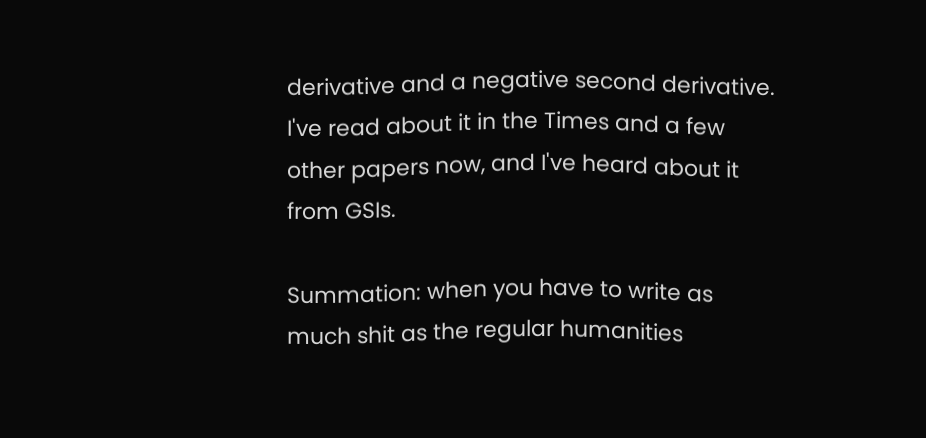derivative and a negative second derivative. I've read about it in the Times and a few other papers now, and I've heard about it from GSIs.

Summation: when you have to write as much shit as the regular humanities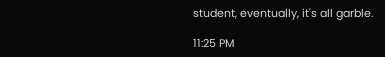student, eventually, it's all garble.

11:25 PM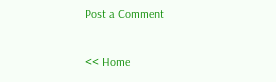Post a Comment

<< Home